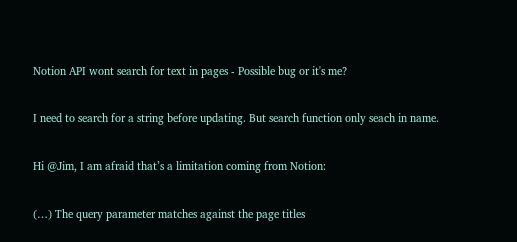Notion API wont search for text in pages - Possible bug or it's me?

I need to search for a string before updating. But search function only seach in name.

Hi @Jim, I am afraid that’s a limitation coming from Notion:

(…) The query parameter matches against the page titles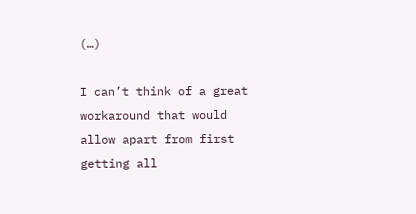(…)

I can’t think of a great workaround that would allow apart from first getting all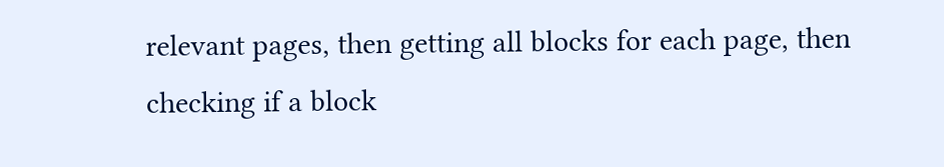relevant pages, then getting all blocks for each page, then checking if a block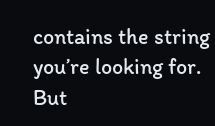contains the string you’re looking for. But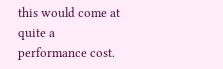this would come at quite a performance cost.